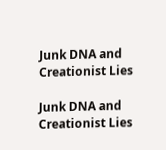Junk DNA and Creationist Lies

Junk DNA and Creationist Lies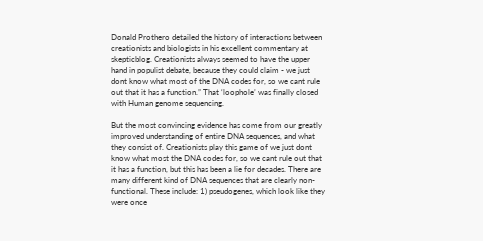Donald Prothero detailed the history of interactions between creationists and biologists in his excellent commentary at skepticblog. Creationists always seemed to have the upper hand in populist debate, because they could claim - we just dont know what most of the DNA codes for, so we cant rule out that it has a function.” That ‘loophole’ was finally closed with Human genome sequencing.

But the most convincing evidence has come from our greatly improved understanding of entire DNA sequences, and what they consist of. Creationists play this game of we just dont know what most the DNA codes for, so we cant rule out that it has a function, but this has been a lie for decades. There are many different kind of DNA sequences that are clearly non-functional. These include: 1) pseudogenes, which look like they were once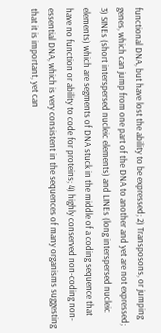functional DNA, but have lost the ability to be expressed; 2) Transposons, or jumping genes, which can jump from one part of the DNA to another and yet are not expressed; 3) SINEs (short interspersed nucleic elements) and LINEs (long interspersed nucleic elements) which are segments of DNA stuck in the middle of a coding sequence that have no function or ability to code for proteins; 4) highly conserved non-coding non-essential DNA, which is very consistent in the sequences of many organisms suggesting that it is important, yet can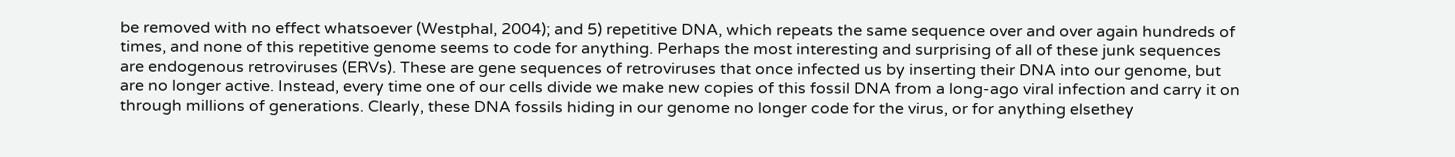be removed with no effect whatsoever (Westphal, 2004); and 5) repetitive DNA, which repeats the same sequence over and over again hundreds of times, and none of this repetitive genome seems to code for anything. Perhaps the most interesting and surprising of all of these junk sequences are endogenous retroviruses (ERVs). These are gene sequences of retroviruses that once infected us by inserting their DNA into our genome, but are no longer active. Instead, every time one of our cells divide we make new copies of this fossil DNA from a long-ago viral infection and carry it on through millions of generations. Clearly, these DNA fossils hiding in our genome no longer code for the virus, or for anything elsethey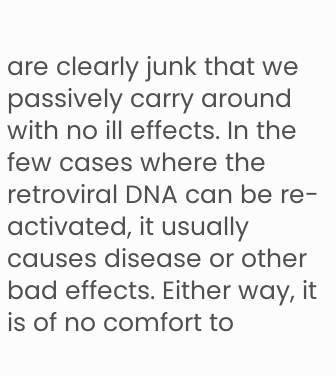are clearly junk that we passively carry around with no ill effects. In the few cases where the retroviral DNA can be re-activated, it usually causes disease or other bad effects. Either way, it is of no comfort to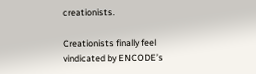creationists.

Creationists finally feel vindicated by ENCODE’s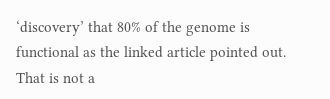‘discovery’ that 80% of the genome is functional as the linked article pointed out. That is not a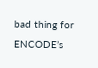bad thing for ENCODE’s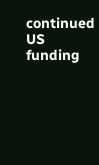continued US funding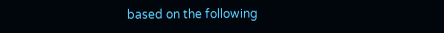based on the following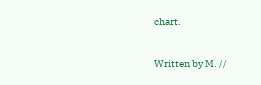chart.


Written by M. //